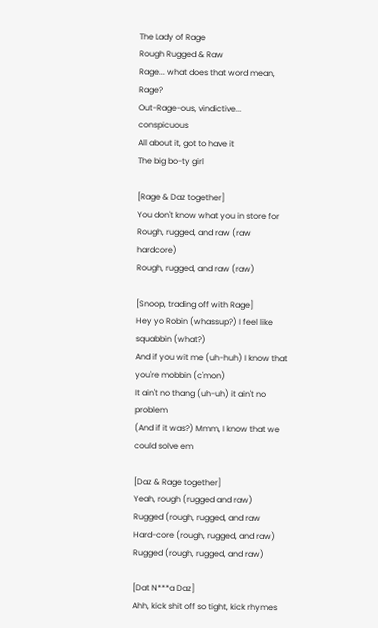The Lady of Rage
Rough Rugged & Raw
Rage... what does that word mean, Rage?
Out-Rage-ous, vindictive... conspicuous
All about it, got to have it
The big bo-ty girl

[Rage & Daz together]
You don't know what you in store for
Rough, rugged, and raw (raw hardcore)
Rough, rugged, and raw (raw)

[Snoop, trading off with Rage]
Hey yo Robin (whassup?) I feel like squabbin (what?)
And if you wit me (uh-huh) I know that you're mobbin (c'mon)
It ain't no thang (uh-uh) it ain't no problem
(And if it was?) Mmm, I know that we could solve em

[Daz & Rage together]
Yeah, rough (rugged and raw)
Rugged (rough, rugged, and raw
Hard-core (rough, rugged, and raw)
Rugged (rough, rugged, and raw)

[Dat N***a Daz]
Ahh, kick shit off so tight, kick rhymes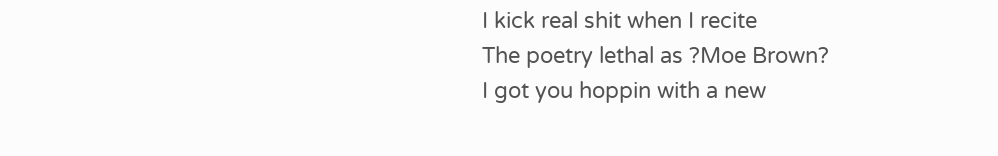I kick real shit when I recite
The poetry lethal as ?Moe Brown?
I got you hoppin with a new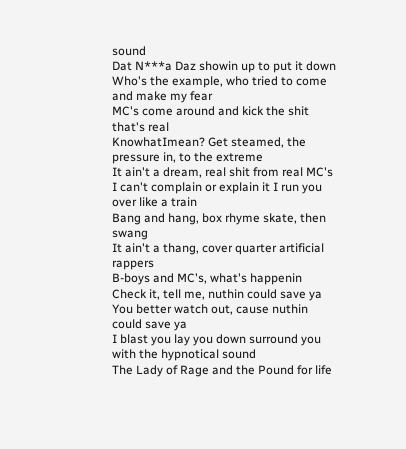sound
Dat N***a Daz showin up to put it down
Who's the example, who tried to come and make my fear
MC's come around and kick the shit that's real
KnowhatImean? Get steamed, the pressure in, to the extreme
It ain't a dream, real shit from real MC's
I can't complain or explain it I run you over like a train
Bang and hang, box rhyme skate, then swang
It ain't a thang, cover quarter artificial rappers
B-boys and MC's, what's happenin
Check it, tell me, nuthin could save ya
You better watch out, cause nuthin could save ya
I blast you lay you down surround you with the hypnotical sound
The Lady of Rage and the Pound for life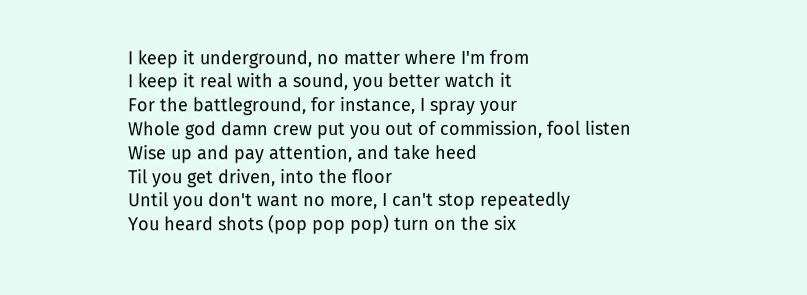I keep it underground, no matter where I'm from
I keep it real with a sound, you better watch it
For the battleground, for instance, I spray your
Whole god damn crew put you out of commission, fool listen
Wise up and pay attention, and take heed
Til you get driven, into the floor
Until you don't want no more, I can't stop repeatedly
You heard shots (pop pop pop) turn on the six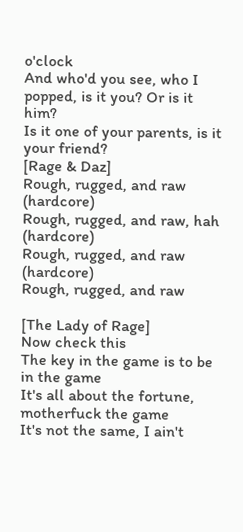o'clock
And who'd you see, who I popped, is it you? Or is it him?
Is it one of your parents, is it your friend?
[Rage & Daz]
Rough, rugged, and raw (hardcore)
Rough, rugged, and raw, hah (hardcore)
Rough, rugged, and raw (hardcore)
Rough, rugged, and raw

[The Lady of Rage]
Now check this
The key in the game is to be in the game
It's all about the fortune, motherfuck the game
It's not the same, I ain't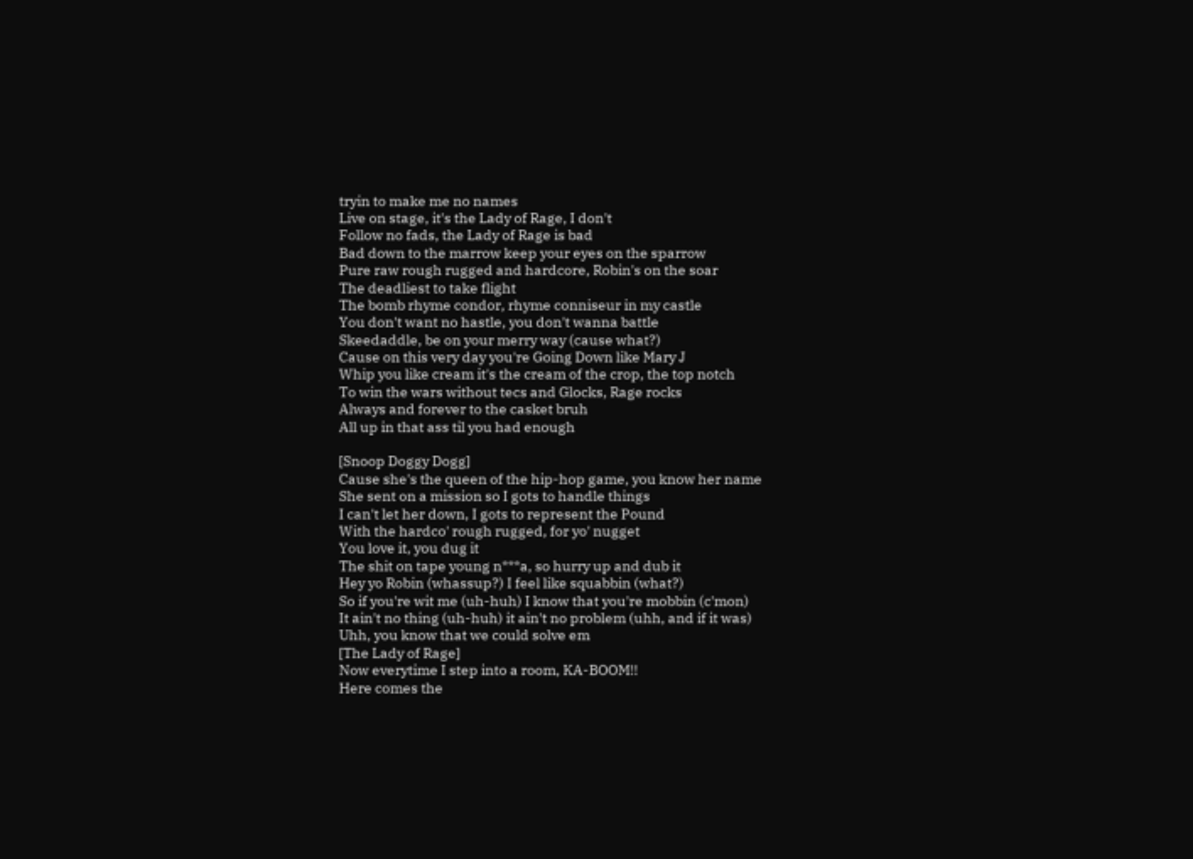tryin to make me no names
Live on stage, it's the Lady of Rage, I don't
Follow no fads, the Lady of Rage is bad
Bad down to the marrow keep your eyes on the sparrow
Pure raw rough rugged and hardcore, Robin's on the soar
The deadliest to take flight
The bomb rhyme condor, rhyme conniseur in my castle
You don't want no hastle, you don't wanna battle
Skeedaddle, be on your merry way (cause what?)
Cause on this very day you're Going Down like Mary J
Whip you like cream it's the cream of the crop, the top notch
To win the wars without tecs and Glocks, Rage rocks
Always and forever to the casket bruh
All up in that ass til you had enough

[Snoop Doggy Dogg]
Cause she's the queen of the hip-hop game, you know her name
She sent on a mission so I gots to handle things
I can't let her down, I gots to represent the Pound
With the hardco' rough rugged, for yo' nugget
You love it, you dug it
The shit on tape young n***a, so hurry up and dub it
Hey yo Robin (whassup?) I feel like squabbin (what?)
So if you're wit me (uh-huh) I know that you're mobbin (c'mon)
It ain't no thing (uh-huh) it ain't no problem (uhh, and if it was)
Uhh, you know that we could solve em
[The Lady of Rage]
Now everytime I step into a room, KA-BOOM!!
Here comes the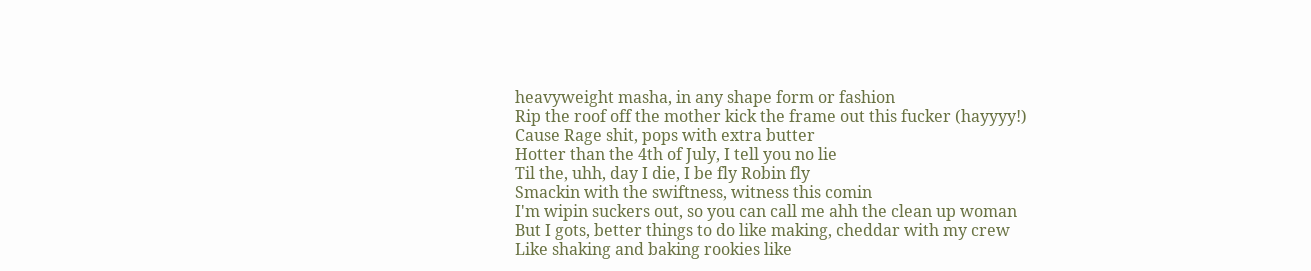heavyweight masha, in any shape form or fashion
Rip the roof off the mother kick the frame out this fucker (hayyyy!)
Cause Rage shit, pops with extra butter
Hotter than the 4th of July, I tell you no lie
Til the, uhh, day I die, I be fly Robin fly
Smackin with the swiftness, witness this comin
I'm wipin suckers out, so you can call me ahh the clean up woman
But I gots, better things to do like making, cheddar with my crew
Like shaking and baking rookies like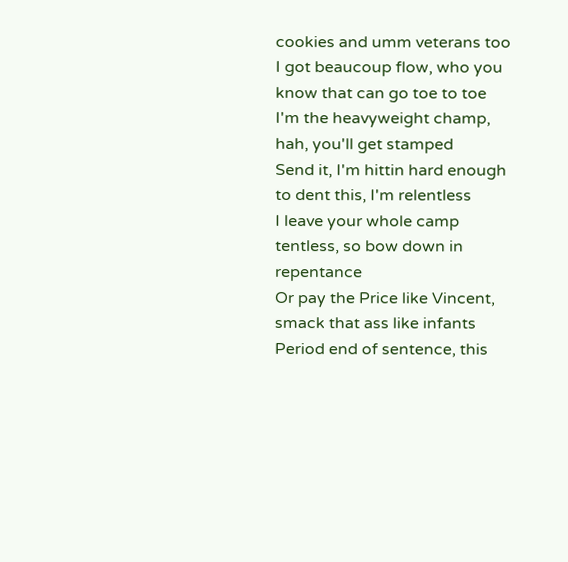cookies and umm veterans too
I got beaucoup flow, who you know that can go toe to toe
I'm the heavyweight champ, hah, you'll get stamped
Send it, I'm hittin hard enough to dent this, I'm relentless
I leave your whole camp tentless, so bow down in repentance
Or pay the Price like Vincent, smack that ass like infants
Period end of sentence, this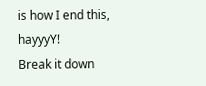is how I end this, hayyyY!
Break it down